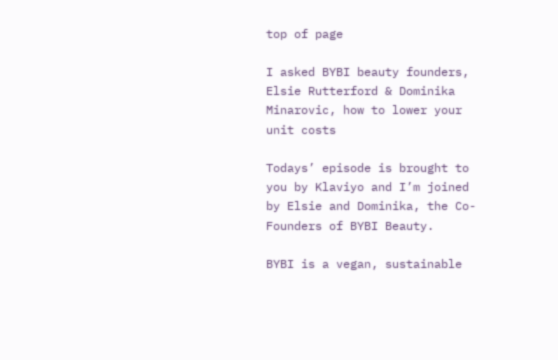top of page

I asked BYBI beauty founders, Elsie Rutterford & Dominika Minarovic, how to lower your unit costs

Todays’ episode is brought to you by Klaviyo and I’m joined by Elsie and Dominika, the Co-Founders of BYBI Beauty.

BYBI is a vegan, sustainable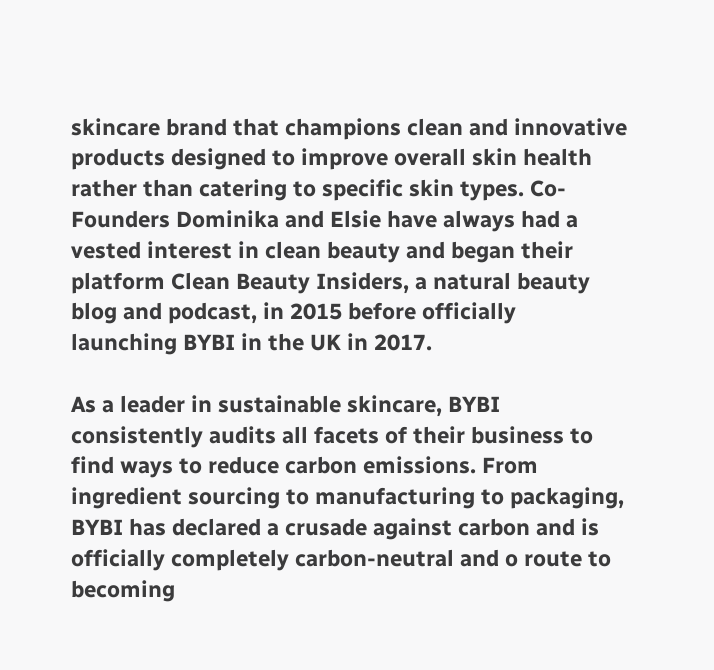skincare brand that champions clean and innovative products designed to improve overall skin health rather than catering to specific skin types. Co-Founders Dominika and Elsie have always had a vested interest in clean beauty and began their platform Clean Beauty Insiders, a natural beauty blog and podcast, in 2015 before officially launching BYBI in the UK in 2017.

As a leader in sustainable skincare, BYBI consistently audits all facets of their business to find ways to reduce carbon emissions. From ingredient sourcing to manufacturing to packaging, BYBI has declared a crusade against carbon and is officially completely carbon-neutral and o route to becoming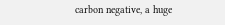carbon negative, a huge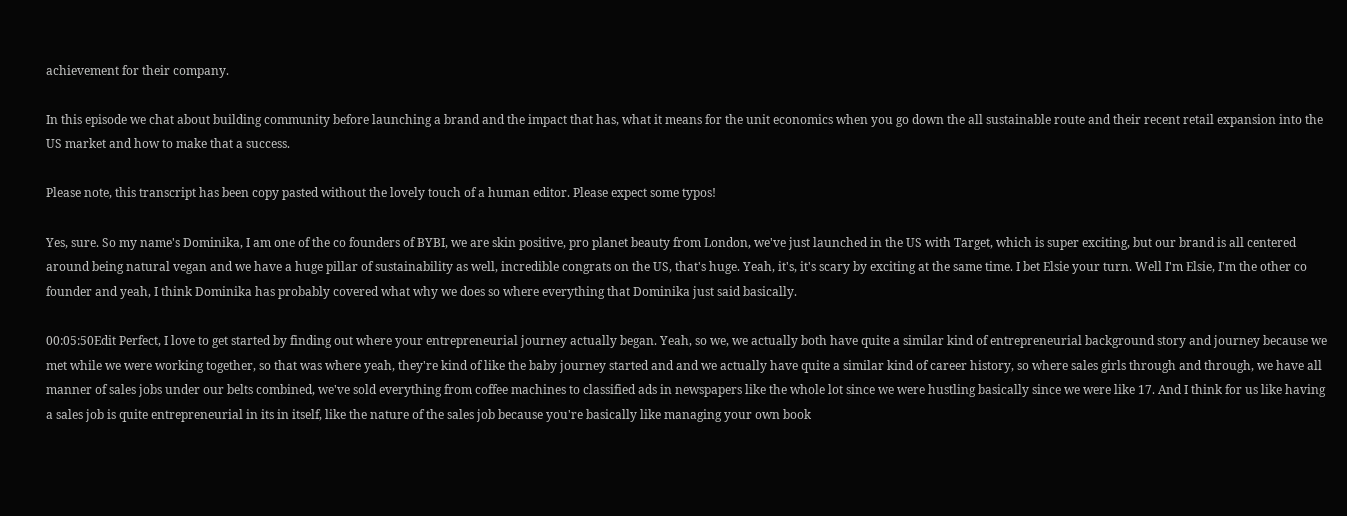achievement for their company.

In this episode we chat about building community before launching a brand and the impact that has, what it means for the unit economics when you go down the all sustainable route and their recent retail expansion into the US market and how to make that a success.

Please note, this transcript has been copy pasted without the lovely touch of a human editor. Please expect some typos!

Yes, sure. So my name's Dominika, I am one of the co founders of BYBI, we are skin positive, pro planet beauty from London, we've just launched in the US with Target, which is super exciting, but our brand is all centered around being natural vegan and we have a huge pillar of sustainability as well, incredible congrats on the US, that's huge. Yeah, it's, it's scary by exciting at the same time. I bet Elsie your turn. Well I'm Elsie, I'm the other co founder and yeah, I think Dominika has probably covered what why we does so where everything that Dominika just said basically.

00:05:50Edit Perfect, I love to get started by finding out where your entrepreneurial journey actually began. Yeah, so we, we actually both have quite a similar kind of entrepreneurial background story and journey because we met while we were working together, so that was where yeah, they're kind of like the baby journey started and and we actually have quite a similar kind of career history, so where sales girls through and through, we have all manner of sales jobs under our belts combined, we've sold everything from coffee machines to classified ads in newspapers like the whole lot since we were hustling basically since we were like 17. And I think for us like having a sales job is quite entrepreneurial in its in itself, like the nature of the sales job because you're basically like managing your own book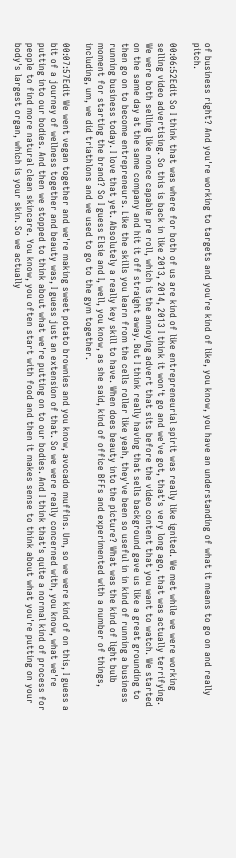of business right? And you're working to targets and you're kind of like, you know, you have an understanding of what it means to go on and really pitch.

00:06:52Edit So I think that was where for both of us are kind of like entrepreneurial spirit was really like ignited. We met while we were working selling video advertising. So this is back in like 2013, 2014, 2013 I think it won't go and we've got, that's very long ago, that was actually terrifying. We were both selling like nonce capable pre roll, which is the annoying advert that sits before the video content that you want to watch. We started on the same day at the same company and hit it off straight away. But I think really having that sells background gave us like a great grounding to then go on to become entrepreneurs. Like the skills you learn from the cells roller like yeah, they've been so useful in in kind of running a business running business today. I love that yet. Absolutely a really key skill to have. When does beauty into the picture? What was the kind of light bulb moment for starting the brand? So I guess Elsie and I, well, you know, as she said, kind of office BFFs and experimented with a number of things, including, um, we did triathlons and we used to go to the gym together.

00:07:57Edit We went vegan together and we're making sweet potato brownies and you know, avocado muffins. Um, so we were kind of on this, I guess a bit of a journey of wellness together and beauty was, I guess just an extension of that. So we were really concerned with, you know, what we're putting into our bodies. And then we stopped to think about what we're putting on to our bodies. And I think that's quite a normal kind of process for people to find more natural clean skincare. You know, you often start with food and then it makes sense to think about what you're putting on your body's largest organ, which is your skin. So we actually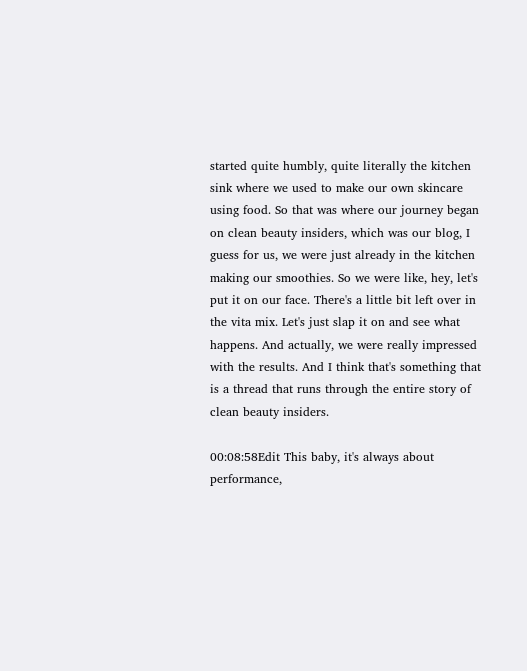started quite humbly, quite literally the kitchen sink where we used to make our own skincare using food. So that was where our journey began on clean beauty insiders, which was our blog, I guess for us, we were just already in the kitchen making our smoothies. So we were like, hey, let's put it on our face. There's a little bit left over in the vita mix. Let's just slap it on and see what happens. And actually, we were really impressed with the results. And I think that's something that is a thread that runs through the entire story of clean beauty insiders.

00:08:58Edit This baby, it's always about performance,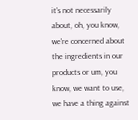it's not necessarily about, oh, you know, we're concerned about the ingredients in our products or um, you know, we want to use, we have a thing against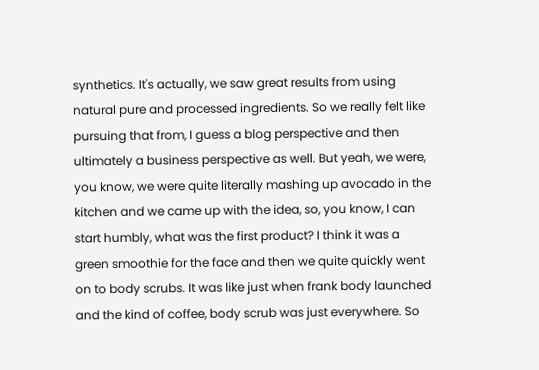synthetics. It's actually, we saw great results from using natural pure and processed ingredients. So we really felt like pursuing that from, I guess a blog perspective and then ultimately a business perspective as well. But yeah, we were, you know, we were quite literally mashing up avocado in the kitchen and we came up with the idea, so, you know, I can start humbly, what was the first product? I think it was a green smoothie for the face and then we quite quickly went on to body scrubs. It was like just when frank body launched and the kind of coffee, body scrub was just everywhere. So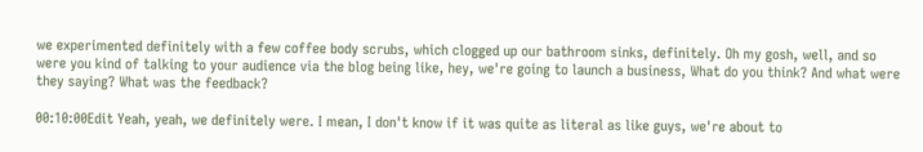we experimented definitely with a few coffee body scrubs, which clogged up our bathroom sinks, definitely. Oh my gosh, well, and so were you kind of talking to your audience via the blog being like, hey, we're going to launch a business, What do you think? And what were they saying? What was the feedback?

00:10:00Edit Yeah, yeah, we definitely were. I mean, I don't know if it was quite as literal as like guys, we're about to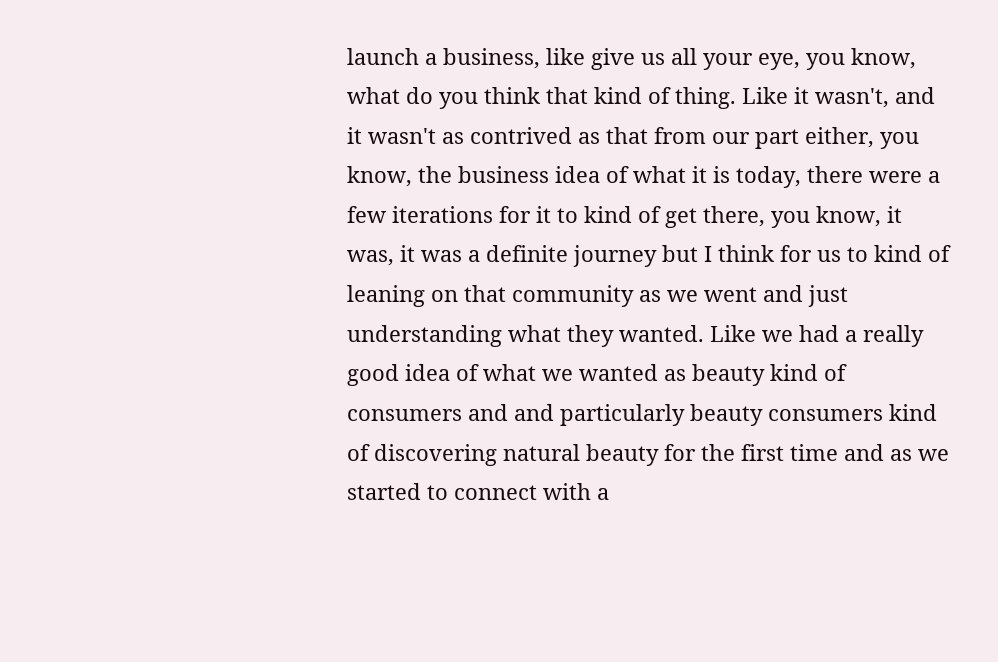launch a business, like give us all your eye, you know, what do you think that kind of thing. Like it wasn't, and it wasn't as contrived as that from our part either, you know, the business idea of what it is today, there were a few iterations for it to kind of get there, you know, it was, it was a definite journey but I think for us to kind of leaning on that community as we went and just understanding what they wanted. Like we had a really good idea of what we wanted as beauty kind of consumers and and particularly beauty consumers kind of discovering natural beauty for the first time and as we started to connect with a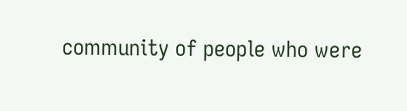community of people who were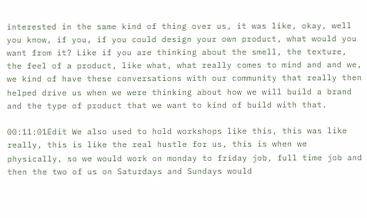interested in the same kind of thing over us, it was like, okay, well you know, if you, if you could design your own product, what would you want from it? Like if you are thinking about the smell, the texture, the feel of a product, like what, what really comes to mind and and we, we kind of have these conversations with our community that really then helped drive us when we were thinking about how we will build a brand and the type of product that we want to kind of build with that.

00:11:01Edit We also used to hold workshops like this, this was like really, this is like the real hustle for us, this is when we physically, so we would work on monday to friday job, full time job and then the two of us on Saturdays and Sundays would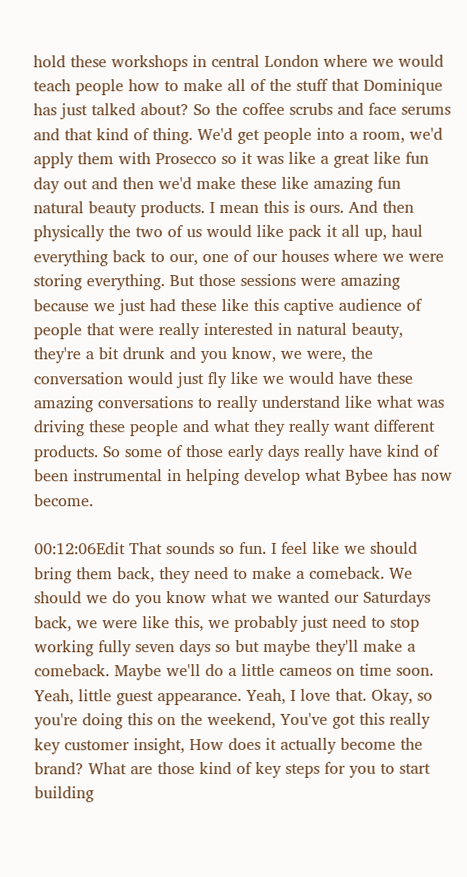hold these workshops in central London where we would teach people how to make all of the stuff that Dominique has just talked about? So the coffee scrubs and face serums and that kind of thing. We'd get people into a room, we'd apply them with Prosecco so it was like a great like fun day out and then we'd make these like amazing fun natural beauty products. I mean this is ours. And then physically the two of us would like pack it all up, haul everything back to our, one of our houses where we were storing everything. But those sessions were amazing because we just had these like this captive audience of people that were really interested in natural beauty, they're a bit drunk and you know, we were, the conversation would just fly like we would have these amazing conversations to really understand like what was driving these people and what they really want different products. So some of those early days really have kind of been instrumental in helping develop what Bybee has now become.

00:12:06Edit That sounds so fun. I feel like we should bring them back, they need to make a comeback. We should we do you know what we wanted our Saturdays back, we were like this, we probably just need to stop working fully seven days so but maybe they'll make a comeback. Maybe we'll do a little cameos on time soon. Yeah, little guest appearance. Yeah, I love that. Okay, so you're doing this on the weekend, You've got this really key customer insight, How does it actually become the brand? What are those kind of key steps for you to start building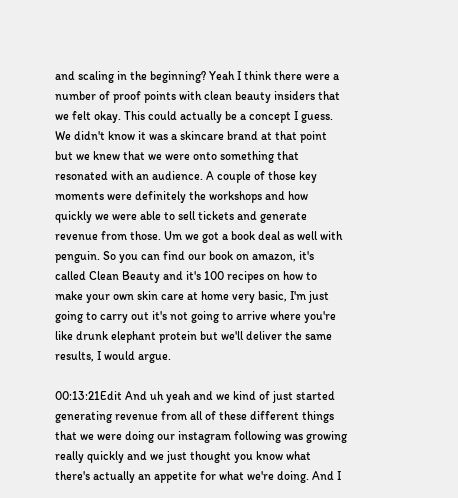and scaling in the beginning? Yeah I think there were a number of proof points with clean beauty insiders that we felt okay. This could actually be a concept I guess. We didn't know it was a skincare brand at that point but we knew that we were onto something that resonated with an audience. A couple of those key moments were definitely the workshops and how quickly we were able to sell tickets and generate revenue from those. Um we got a book deal as well with penguin. So you can find our book on amazon, it's called Clean Beauty and it's 100 recipes on how to make your own skin care at home very basic, I'm just going to carry out it's not going to arrive where you're like drunk elephant protein but we'll deliver the same results, I would argue.

00:13:21Edit And uh yeah and we kind of just started generating revenue from all of these different things that we were doing our instagram following was growing really quickly and we just thought you know what there's actually an appetite for what we're doing. And I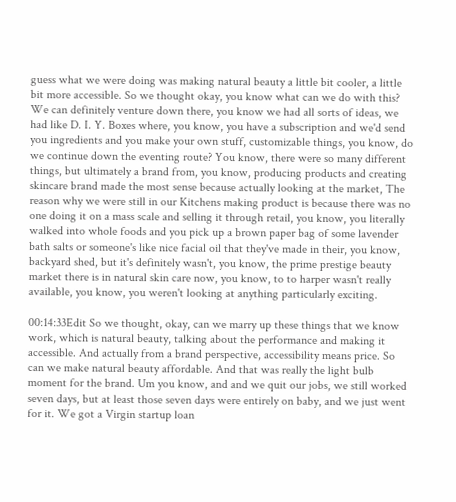guess what we were doing was making natural beauty a little bit cooler, a little bit more accessible. So we thought okay, you know what can we do with this? We can definitely venture down there, you know we had all sorts of ideas, we had like D. I. Y. Boxes where, you know, you have a subscription and we'd send you ingredients and you make your own stuff, customizable things, you know, do we continue down the eventing route? You know, there were so many different things, but ultimately a brand from, you know, producing products and creating skincare brand made the most sense because actually looking at the market, The reason why we were still in our Kitchens making product is because there was no one doing it on a mass scale and selling it through retail, you know, you literally walked into whole foods and you pick up a brown paper bag of some lavender bath salts or someone's like nice facial oil that they've made in their, you know, backyard shed, but it's definitely wasn't, you know, the prime prestige beauty market there is in natural skin care now, you know, to to harper wasn't really available, you know, you weren't looking at anything particularly exciting.

00:14:33Edit So we thought, okay, can we marry up these things that we know work, which is natural beauty, talking about the performance and making it accessible. And actually from a brand perspective, accessibility means price. So can we make natural beauty affordable. And that was really the light bulb moment for the brand. Um you know, and and we quit our jobs, we still worked seven days, but at least those seven days were entirely on baby, and we just went for it. We got a Virgin startup loan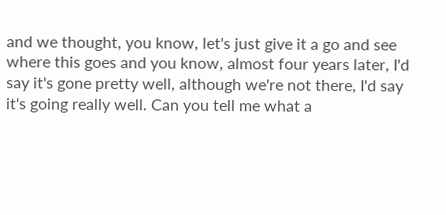and we thought, you know, let's just give it a go and see where this goes and you know, almost four years later, I'd say it's gone pretty well, although we're not there, I'd say it's going really well. Can you tell me what a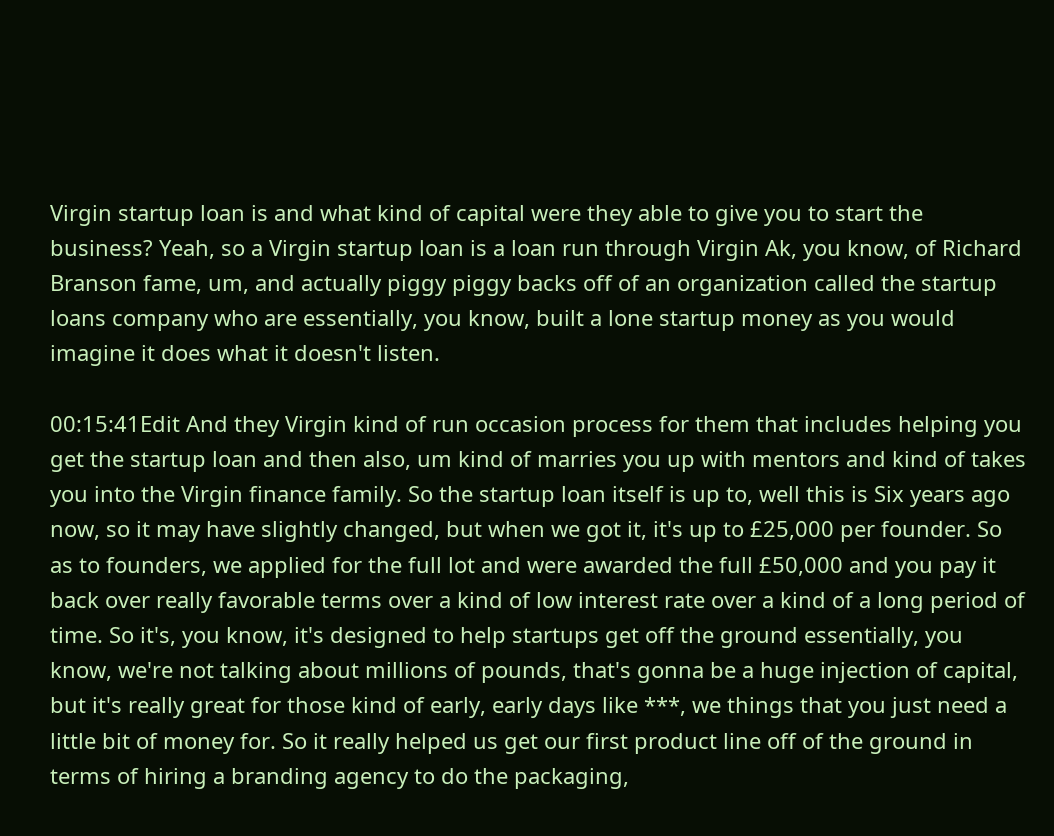Virgin startup loan is and what kind of capital were they able to give you to start the business? Yeah, so a Virgin startup loan is a loan run through Virgin Ak, you know, of Richard Branson fame, um, and actually piggy piggy backs off of an organization called the startup loans company who are essentially, you know, built a lone startup money as you would imagine it does what it doesn't listen.

00:15:41Edit And they Virgin kind of run occasion process for them that includes helping you get the startup loan and then also, um kind of marries you up with mentors and kind of takes you into the Virgin finance family. So the startup loan itself is up to, well this is Six years ago now, so it may have slightly changed, but when we got it, it's up to £25,000 per founder. So as to founders, we applied for the full lot and were awarded the full £50,000 and you pay it back over really favorable terms over a kind of low interest rate over a kind of a long period of time. So it's, you know, it's designed to help startups get off the ground essentially, you know, we're not talking about millions of pounds, that's gonna be a huge injection of capital, but it's really great for those kind of early, early days like ***, we things that you just need a little bit of money for. So it really helped us get our first product line off of the ground in terms of hiring a branding agency to do the packaging,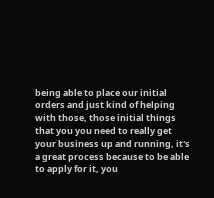being able to place our initial orders and just kind of helping with those, those initial things that you you need to really get your business up and running, it's a great process because to be able to apply for it, you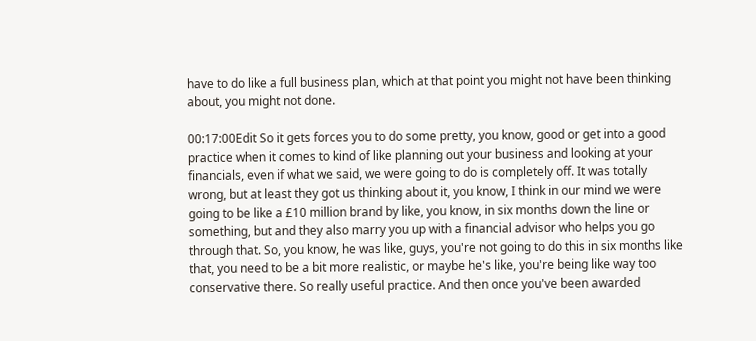have to do like a full business plan, which at that point you might not have been thinking about, you might not done.

00:17:00Edit So it gets forces you to do some pretty, you know, good or get into a good practice when it comes to kind of like planning out your business and looking at your financials, even if what we said, we were going to do is completely off. It was totally wrong, but at least they got us thinking about it, you know, I think in our mind we were going to be like a £10 million brand by like, you know, in six months down the line or something, but and they also marry you up with a financial advisor who helps you go through that. So, you know, he was like, guys, you're not going to do this in six months like that, you need to be a bit more realistic, or maybe he's like, you're being like way too conservative there. So really useful practice. And then once you've been awarded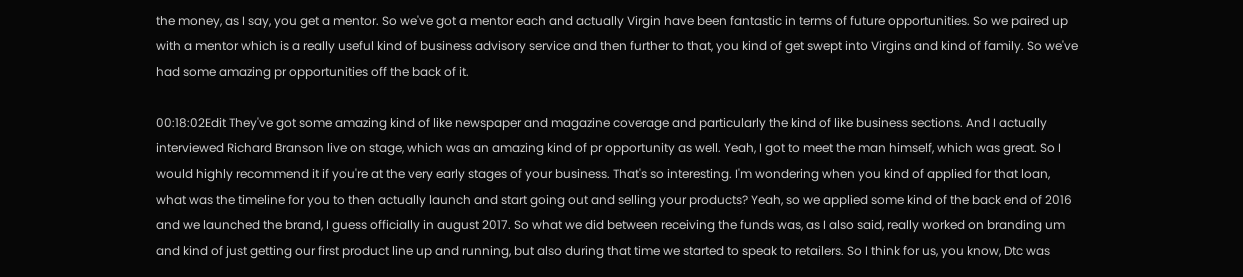the money, as I say, you get a mentor. So we've got a mentor each and actually Virgin have been fantastic in terms of future opportunities. So we paired up with a mentor which is a really useful kind of business advisory service and then further to that, you kind of get swept into Virgins and kind of family. So we've had some amazing pr opportunities off the back of it.

00:18:02Edit They've got some amazing kind of like newspaper and magazine coverage and particularly the kind of like business sections. And I actually interviewed Richard Branson live on stage, which was an amazing kind of pr opportunity as well. Yeah, I got to meet the man himself, which was great. So I would highly recommend it if you're at the very early stages of your business. That's so interesting. I'm wondering when you kind of applied for that loan, what was the timeline for you to then actually launch and start going out and selling your products? Yeah, so we applied some kind of the back end of 2016 and we launched the brand, I guess officially in august 2017. So what we did between receiving the funds was, as I also said, really worked on branding um and kind of just getting our first product line up and running, but also during that time we started to speak to retailers. So I think for us, you know, Dtc was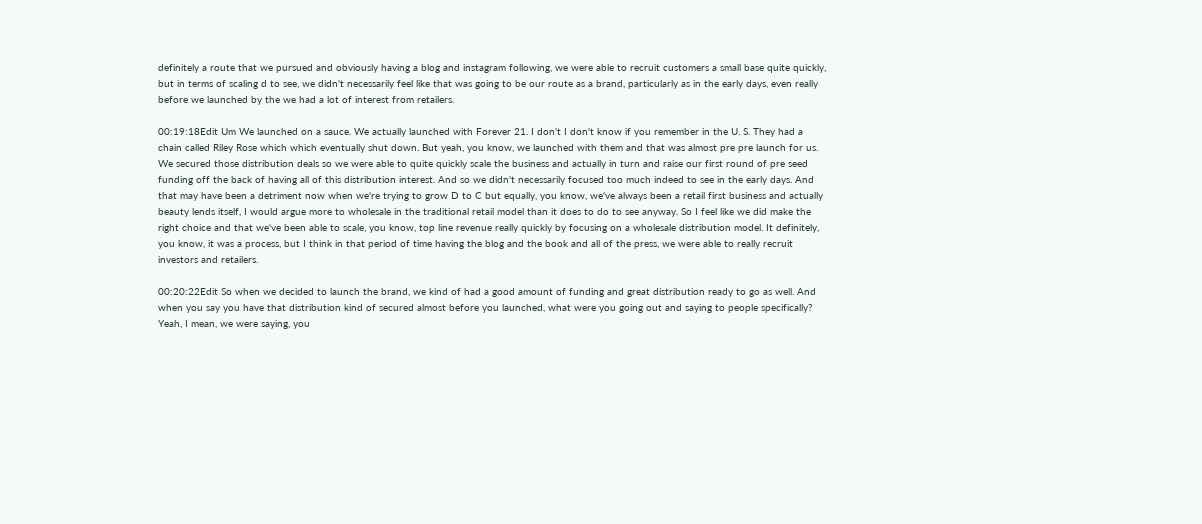definitely a route that we pursued and obviously having a blog and instagram following, we were able to recruit customers a small base quite quickly, but in terms of scaling d to see, we didn't necessarily feel like that was going to be our route as a brand, particularly as in the early days, even really before we launched by the we had a lot of interest from retailers.

00:19:18Edit Um We launched on a sauce. We actually launched with Forever 21. I don't I don't know if you remember in the U. S. They had a chain called Riley Rose which which eventually shut down. But yeah, you know, we launched with them and that was almost pre pre launch for us. We secured those distribution deals so we were able to quite quickly scale the business and actually in turn and raise our first round of pre seed funding off the back of having all of this distribution interest. And so we didn't necessarily focused too much indeed to see in the early days. And that may have been a detriment now when we're trying to grow D to C but equally, you know, we've always been a retail first business and actually beauty lends itself, I would argue more to wholesale in the traditional retail model than it does to do to see anyway. So I feel like we did make the right choice and that we've been able to scale, you know, top line revenue really quickly by focusing on a wholesale distribution model. It definitely, you know, it was a process, but I think in that period of time having the blog and the book and all of the press, we were able to really recruit investors and retailers.

00:20:22Edit So when we decided to launch the brand, we kind of had a good amount of funding and great distribution ready to go as well. And when you say you have that distribution kind of secured almost before you launched, what were you going out and saying to people specifically? Yeah, I mean, we were saying, you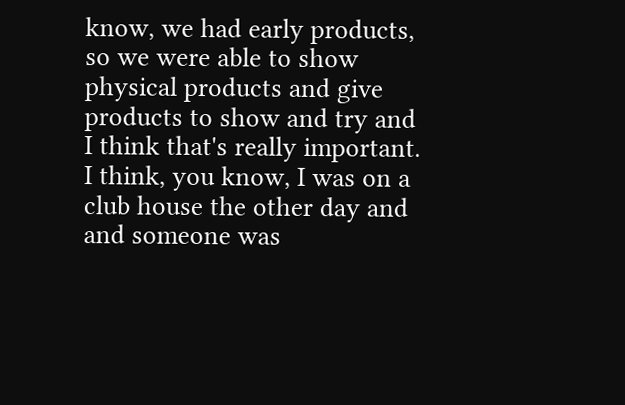know, we had early products, so we were able to show physical products and give products to show and try and I think that's really important. I think, you know, I was on a club house the other day and and someone was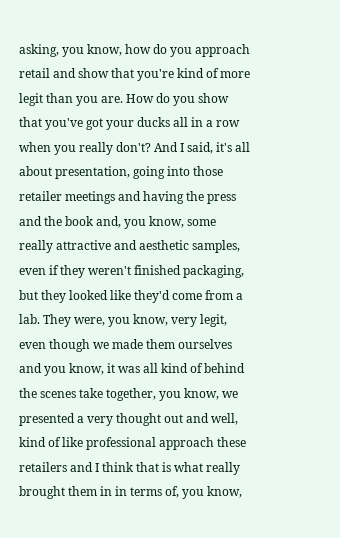asking, you know, how do you approach retail and show that you're kind of more legit than you are. How do you show that you've got your ducks all in a row when you really don't? And I said, it's all about presentation, going into those retailer meetings and having the press and the book and, you know, some really attractive and aesthetic samples, even if they weren't finished packaging, but they looked like they'd come from a lab. They were, you know, very legit, even though we made them ourselves and you know, it was all kind of behind the scenes take together, you know, we presented a very thought out and well, kind of like professional approach these retailers and I think that is what really brought them in in terms of, you know,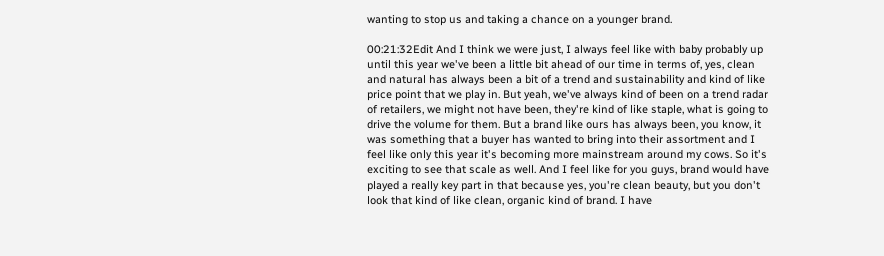wanting to stop us and taking a chance on a younger brand.

00:21:32Edit And I think we were just, I always feel like with baby probably up until this year we've been a little bit ahead of our time in terms of, yes, clean and natural has always been a bit of a trend and sustainability and kind of like price point that we play in. But yeah, we've always kind of been on a trend radar of retailers, we might not have been, they're kind of like staple, what is going to drive the volume for them. But a brand like ours has always been, you know, it was something that a buyer has wanted to bring into their assortment and I feel like only this year it's becoming more mainstream around my cows. So it's exciting to see that scale as well. And I feel like for you guys, brand would have played a really key part in that because yes, you're clean beauty, but you don't look that kind of like clean, organic kind of brand. I have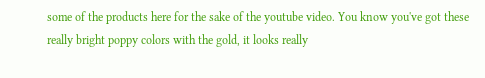some of the products here for the sake of the youtube video. You know you've got these really bright poppy colors with the gold, it looks really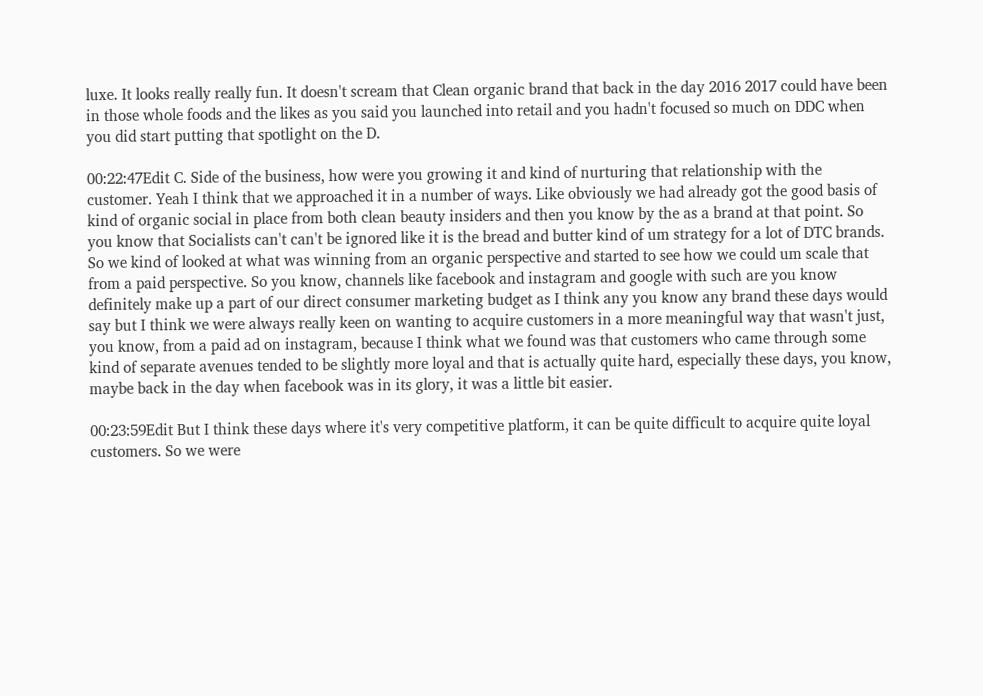luxe. It looks really really fun. It doesn't scream that Clean organic brand that back in the day 2016 2017 could have been in those whole foods and the likes as you said you launched into retail and you hadn't focused so much on DDC when you did start putting that spotlight on the D.

00:22:47Edit C. Side of the business, how were you growing it and kind of nurturing that relationship with the customer. Yeah I think that we approached it in a number of ways. Like obviously we had already got the good basis of kind of organic social in place from both clean beauty insiders and then you know by the as a brand at that point. So you know that Socialists can't can't be ignored like it is the bread and butter kind of um strategy for a lot of DTC brands. So we kind of looked at what was winning from an organic perspective and started to see how we could um scale that from a paid perspective. So you know, channels like facebook and instagram and google with such are you know definitely make up a part of our direct consumer marketing budget as I think any you know any brand these days would say but I think we were always really keen on wanting to acquire customers in a more meaningful way that wasn't just, you know, from a paid ad on instagram, because I think what we found was that customers who came through some kind of separate avenues tended to be slightly more loyal and that is actually quite hard, especially these days, you know, maybe back in the day when facebook was in its glory, it was a little bit easier.

00:23:59Edit But I think these days where it's very competitive platform, it can be quite difficult to acquire quite loyal customers. So we were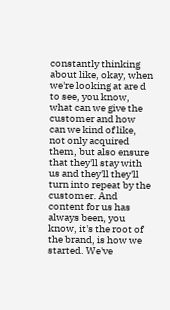constantly thinking about like, okay, when we're looking at are d to see, you know, what can we give the customer and how can we kind of like, not only acquired them, but also ensure that they'll stay with us and they'll they'll turn into repeat by the customer. And content for us has always been, you know, it's the root of the brand, is how we started. We've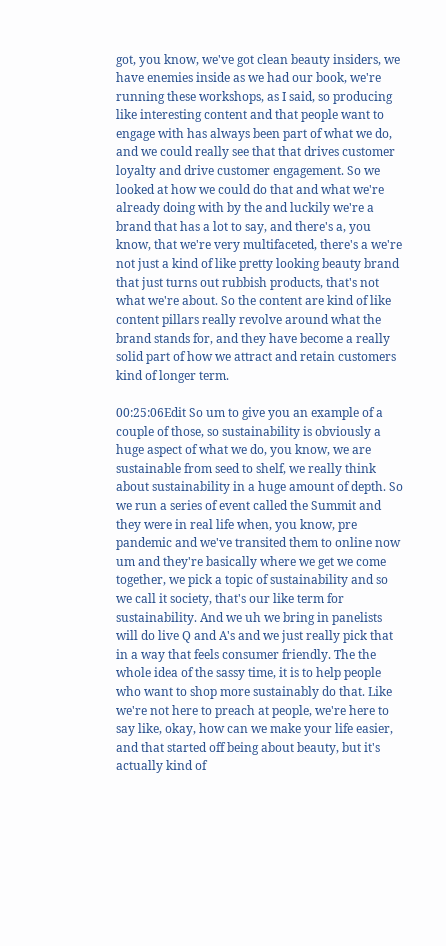got, you know, we've got clean beauty insiders, we have enemies inside as we had our book, we're running these workshops, as I said, so producing like interesting content and that people want to engage with has always been part of what we do, and we could really see that that drives customer loyalty and drive customer engagement. So we looked at how we could do that and what we're already doing with by the and luckily we're a brand that has a lot to say, and there's a, you know, that we're very multifaceted, there's a we're not just a kind of like pretty looking beauty brand that just turns out rubbish products, that's not what we're about. So the content are kind of like content pillars really revolve around what the brand stands for, and they have become a really solid part of how we attract and retain customers kind of longer term.

00:25:06Edit So um to give you an example of a couple of those, so sustainability is obviously a huge aspect of what we do, you know, we are sustainable from seed to shelf, we really think about sustainability in a huge amount of depth. So we run a series of event called the Summit and they were in real life when, you know, pre pandemic and we've transited them to online now um and they're basically where we get we come together, we pick a topic of sustainability and so we call it society, that's our like term for sustainability. And we uh we bring in panelists will do live Q and A's and we just really pick that in a way that feels consumer friendly. The the whole idea of the sassy time, it is to help people who want to shop more sustainably do that. Like we're not here to preach at people, we're here to say like, okay, how can we make your life easier, and that started off being about beauty, but it's actually kind of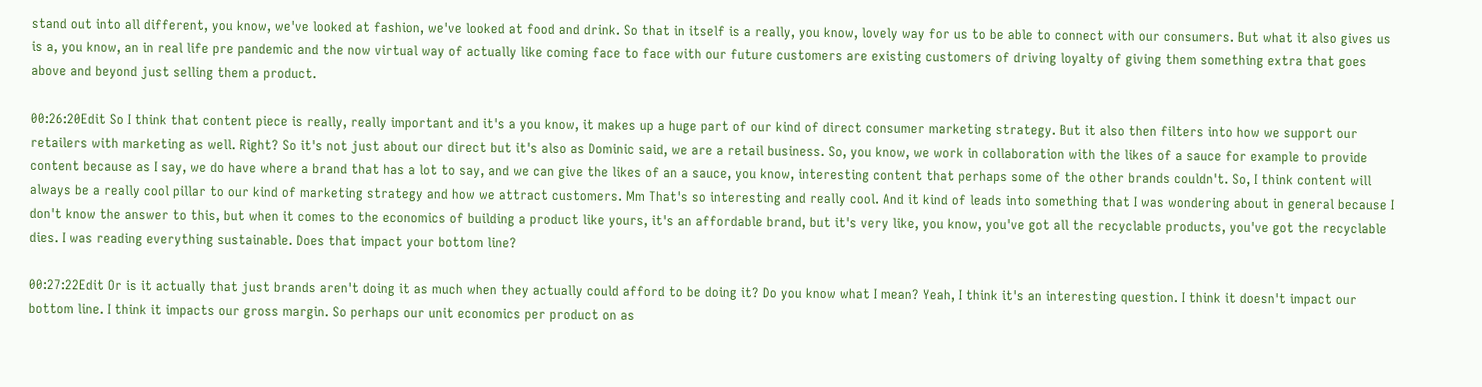stand out into all different, you know, we've looked at fashion, we've looked at food and drink. So that in itself is a really, you know, lovely way for us to be able to connect with our consumers. But what it also gives us is a, you know, an in real life pre pandemic and the now virtual way of actually like coming face to face with our future customers are existing customers of driving loyalty of giving them something extra that goes above and beyond just selling them a product.

00:26:20Edit So I think that content piece is really, really important and it's a you know, it makes up a huge part of our kind of direct consumer marketing strategy. But it also then filters into how we support our retailers with marketing as well. Right? So it's not just about our direct but it's also as Dominic said, we are a retail business. So, you know, we work in collaboration with the likes of a sauce for example to provide content because as I say, we do have where a brand that has a lot to say, and we can give the likes of an a sauce, you know, interesting content that perhaps some of the other brands couldn't. So, I think content will always be a really cool pillar to our kind of marketing strategy and how we attract customers. Mm That's so interesting and really cool. And it kind of leads into something that I was wondering about in general because I don't know the answer to this, but when it comes to the economics of building a product like yours, it's an affordable brand, but it's very like, you know, you've got all the recyclable products, you've got the recyclable dies. I was reading everything sustainable. Does that impact your bottom line?

00:27:22Edit Or is it actually that just brands aren't doing it as much when they actually could afford to be doing it? Do you know what I mean? Yeah, I think it's an interesting question. I think it doesn't impact our bottom line. I think it impacts our gross margin. So perhaps our unit economics per product on as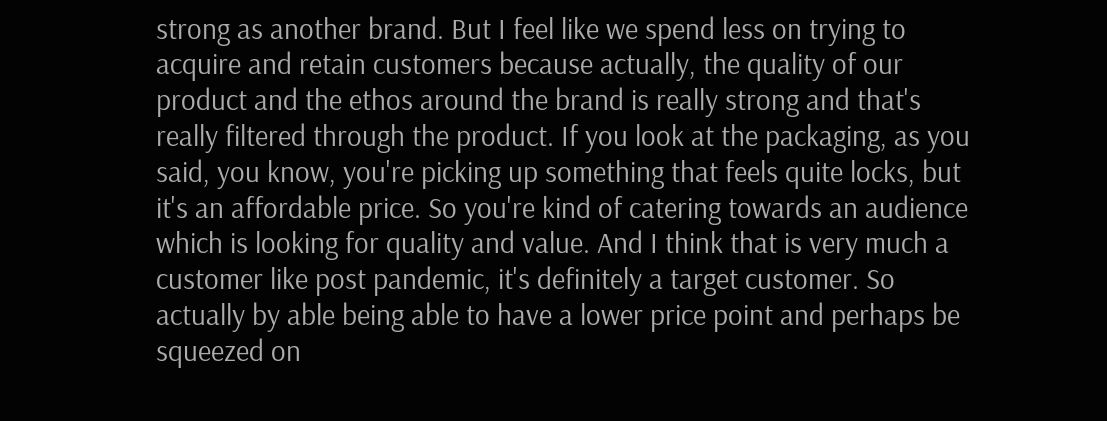strong as another brand. But I feel like we spend less on trying to acquire and retain customers because actually, the quality of our product and the ethos around the brand is really strong and that's really filtered through the product. If you look at the packaging, as you said, you know, you're picking up something that feels quite locks, but it's an affordable price. So you're kind of catering towards an audience which is looking for quality and value. And I think that is very much a customer like post pandemic, it's definitely a target customer. So actually by able being able to have a lower price point and perhaps be squeezed on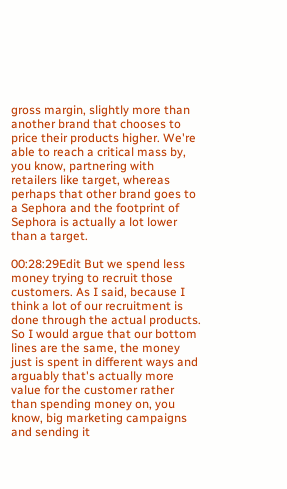gross margin, slightly more than another brand that chooses to price their products higher. We're able to reach a critical mass by, you know, partnering with retailers like target, whereas perhaps that other brand goes to a Sephora and the footprint of Sephora is actually a lot lower than a target.

00:28:29Edit But we spend less money trying to recruit those customers. As I said, because I think a lot of our recruitment is done through the actual products. So I would argue that our bottom lines are the same, the money just is spent in different ways and arguably that's actually more value for the customer rather than spending money on, you know, big marketing campaigns and sending it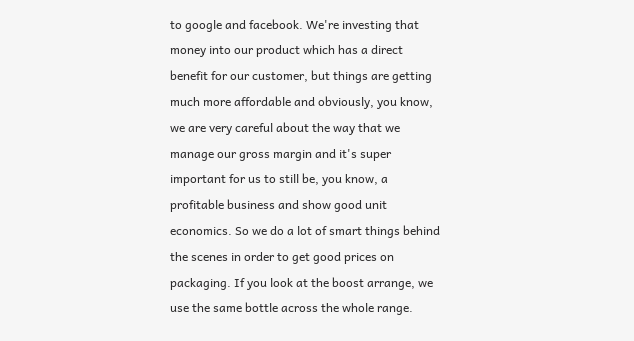to google and facebook. We're investing that money into our product which has a direct benefit for our customer, but things are getting much more affordable and obviously, you know, we are very careful about the way that we manage our gross margin and it's super important for us to still be, you know, a profitable business and show good unit economics. So we do a lot of smart things behind the scenes in order to get good prices on packaging. If you look at the boost arrange, we use the same bottle across the whole range.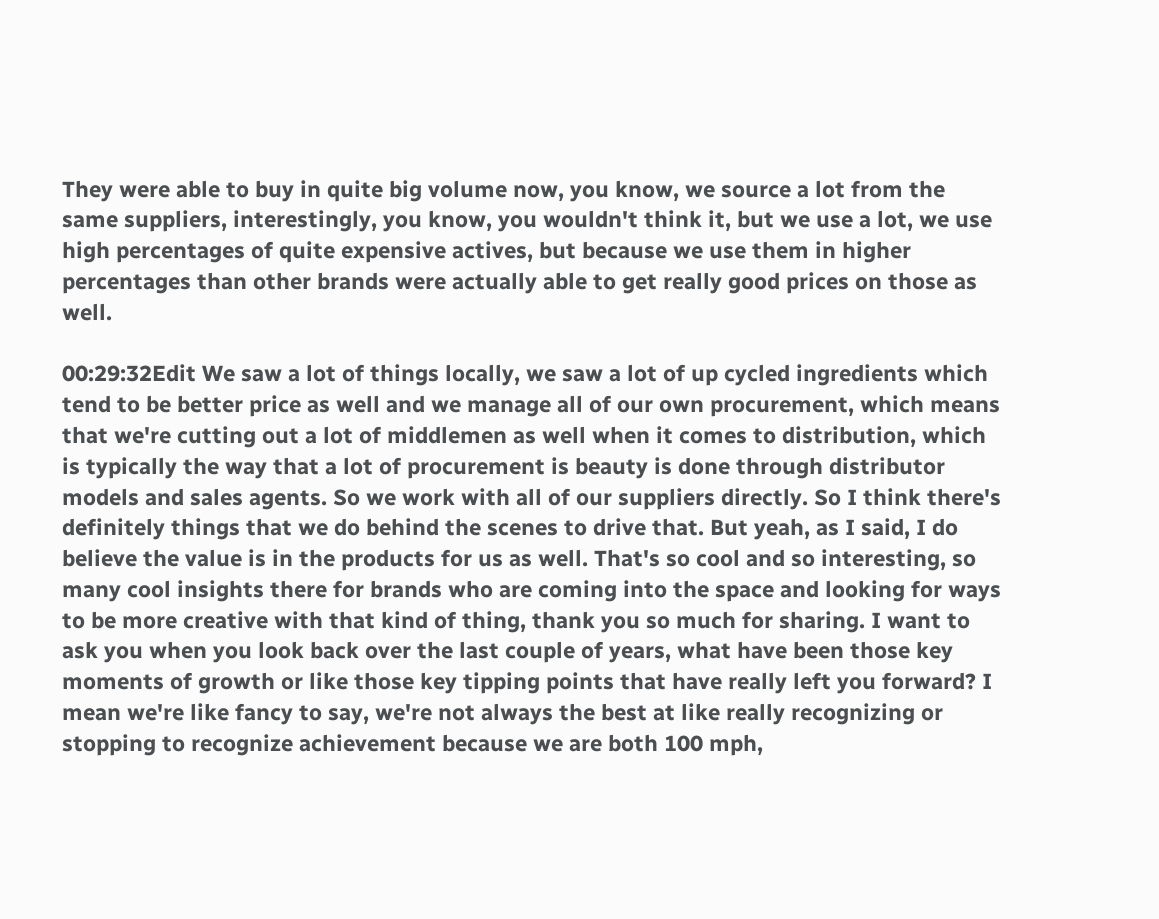They were able to buy in quite big volume now, you know, we source a lot from the same suppliers, interestingly, you know, you wouldn't think it, but we use a lot, we use high percentages of quite expensive actives, but because we use them in higher percentages than other brands were actually able to get really good prices on those as well.

00:29:32Edit We saw a lot of things locally, we saw a lot of up cycled ingredients which tend to be better price as well and we manage all of our own procurement, which means that we're cutting out a lot of middlemen as well when it comes to distribution, which is typically the way that a lot of procurement is beauty is done through distributor models and sales agents. So we work with all of our suppliers directly. So I think there's definitely things that we do behind the scenes to drive that. But yeah, as I said, I do believe the value is in the products for us as well. That's so cool and so interesting, so many cool insights there for brands who are coming into the space and looking for ways to be more creative with that kind of thing, thank you so much for sharing. I want to ask you when you look back over the last couple of years, what have been those key moments of growth or like those key tipping points that have really left you forward? I mean we're like fancy to say, we're not always the best at like really recognizing or stopping to recognize achievement because we are both 100 mph,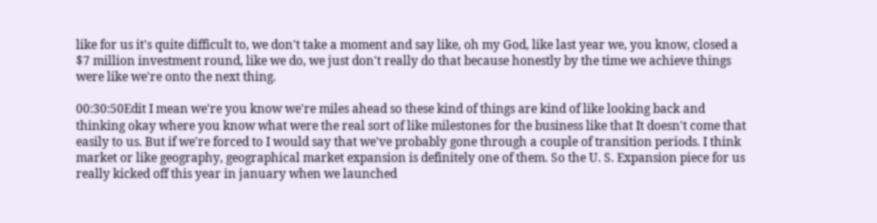like for us it's quite difficult to, we don't take a moment and say like, oh my God, like last year we, you know, closed a $7 million investment round, like we do, we just don't really do that because honestly by the time we achieve things were like we're onto the next thing.

00:30:50Edit I mean we're you know we're miles ahead so these kind of things are kind of like looking back and thinking okay where you know what were the real sort of like milestones for the business like that It doesn't come that easily to us. But if we're forced to I would say that we've probably gone through a couple of transition periods. I think market or like geography, geographical market expansion is definitely one of them. So the U. S. Expansion piece for us really kicked off this year in january when we launched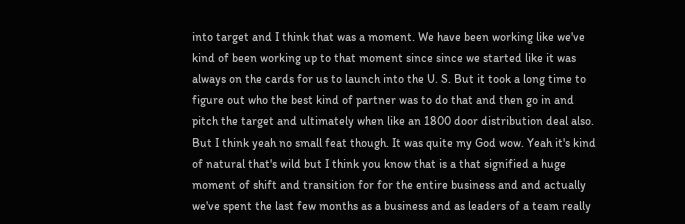into target and I think that was a moment. We have been working like we've kind of been working up to that moment since since we started like it was always on the cards for us to launch into the U. S. But it took a long time to figure out who the best kind of partner was to do that and then go in and pitch the target and ultimately when like an 1800 door distribution deal also. But I think yeah no small feat though. It was quite my God wow. Yeah it's kind of natural that's wild but I think you know that is a that signified a huge moment of shift and transition for for the entire business and and actually we've spent the last few months as a business and as leaders of a team really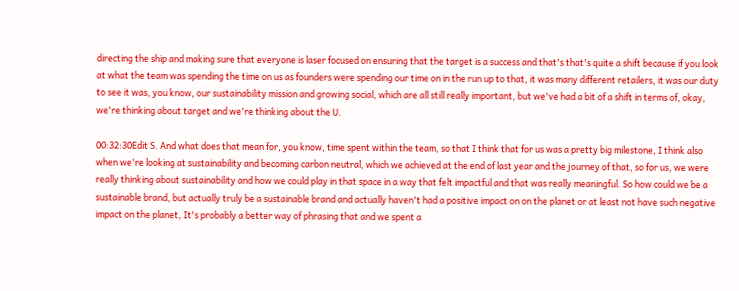directing the ship and making sure that everyone is laser focused on ensuring that the target is a success and that's that's quite a shift because if you look at what the team was spending the time on us as founders were spending our time on in the run up to that, it was many different retailers, it was our duty to see it was, you know, our sustainability mission and growing social, which are all still really important, but we've had a bit of a shift in terms of, okay, we're thinking about target and we're thinking about the U.

00:32:30Edit S. And what does that mean for, you know, time spent within the team, so that I think that for us was a pretty big milestone, I think also when we're looking at sustainability and becoming carbon neutral, which we achieved at the end of last year and the journey of that, so for us, we were really thinking about sustainability and how we could play in that space in a way that felt impactful and that was really meaningful. So how could we be a sustainable brand, but actually truly be a sustainable brand and actually haven't had a positive impact on on the planet or at least not have such negative impact on the planet, It's probably a better way of phrasing that and we spent a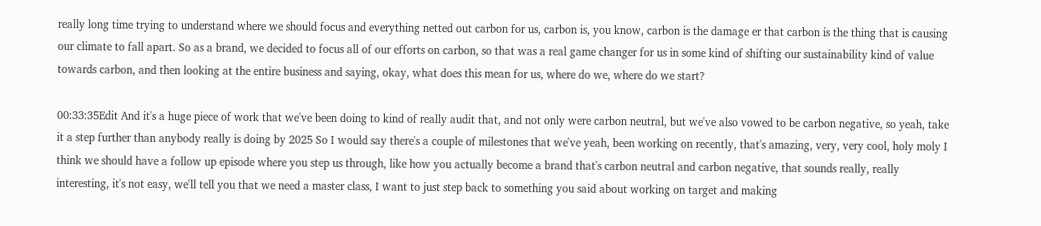really long time trying to understand where we should focus and everything netted out carbon for us, carbon is, you know, carbon is the damage er that carbon is the thing that is causing our climate to fall apart. So as a brand, we decided to focus all of our efforts on carbon, so that was a real game changer for us in some kind of shifting our sustainability kind of value towards carbon, and then looking at the entire business and saying, okay, what does this mean for us, where do we, where do we start?

00:33:35Edit And it's a huge piece of work that we've been doing to kind of really audit that, and not only were carbon neutral, but we've also vowed to be carbon negative, so yeah, take it a step further than anybody really is doing by 2025 So I would say there's a couple of milestones that we've yeah, been working on recently, that's amazing, very, very cool, holy moly I think we should have a follow up episode where you step us through, like how you actually become a brand that's carbon neutral and carbon negative, that sounds really, really interesting, it's not easy, we'll tell you that we need a master class, I want to just step back to something you said about working on target and making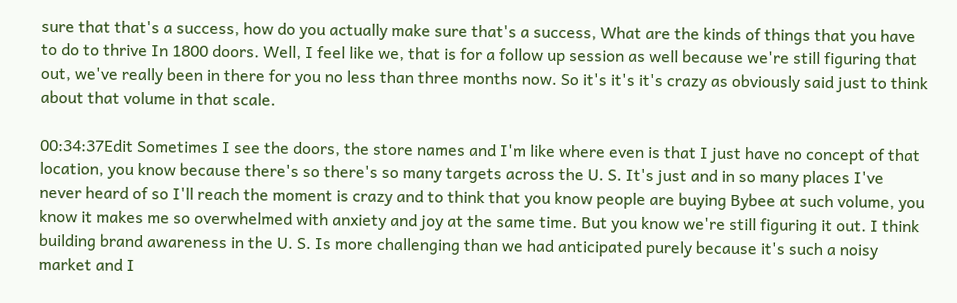sure that that's a success, how do you actually make sure that's a success, What are the kinds of things that you have to do to thrive In 1800 doors. Well, I feel like we, that is for a follow up session as well because we're still figuring that out, we've really been in there for you no less than three months now. So it's it's it's crazy as obviously said just to think about that volume in that scale.

00:34:37Edit Sometimes I see the doors, the store names and I'm like where even is that I just have no concept of that location, you know because there's so there's so many targets across the U. S. It's just and in so many places I've never heard of so I'll reach the moment is crazy and to think that you know people are buying Bybee at such volume, you know it makes me so overwhelmed with anxiety and joy at the same time. But you know we're still figuring it out. I think building brand awareness in the U. S. Is more challenging than we had anticipated purely because it's such a noisy market and I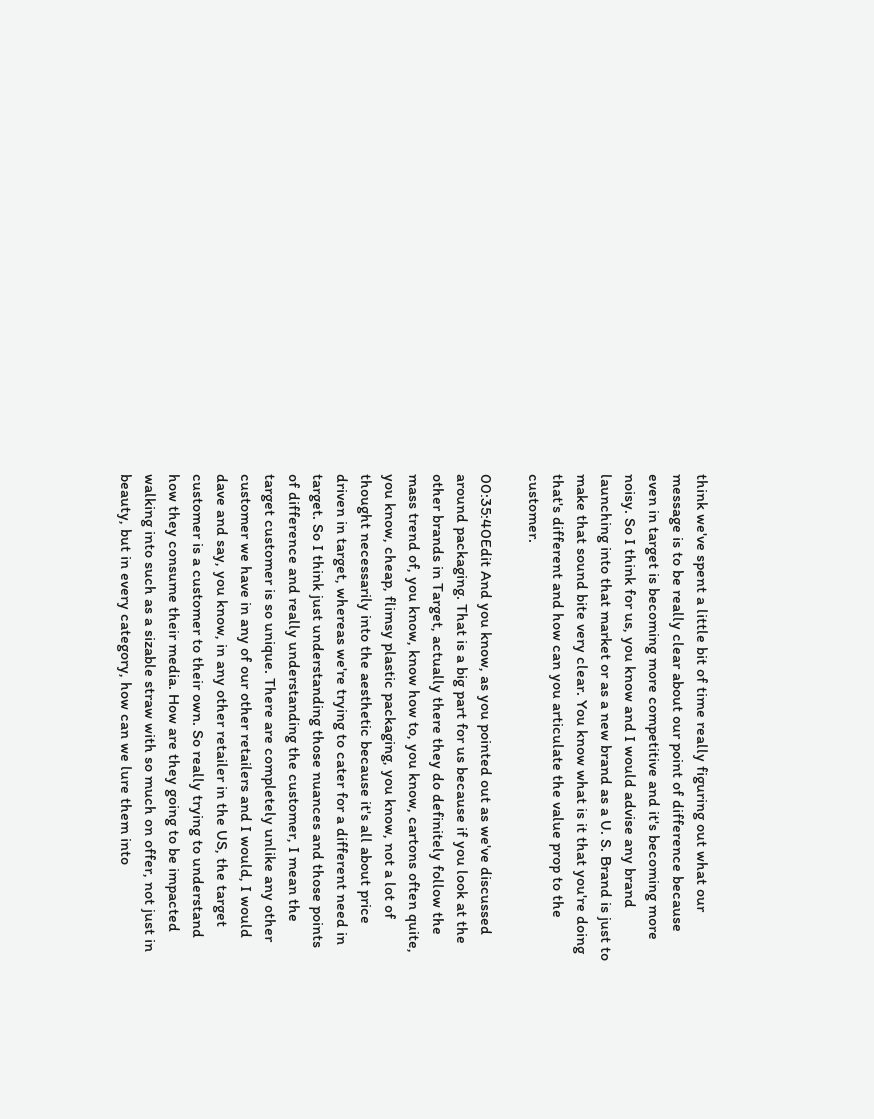think we've spent a little bit of time really figuring out what our message is to be really clear about our point of difference because even in target is becoming more competitive and it's becoming more noisy. So I think for us, you know and I would advise any brand launching into that market or as a new brand as a U. S. Brand is just to make that sound bite very clear. You know what is it that you're doing that's different and how can you articulate the value prop to the customer.

00:35:40Edit And you know, as you pointed out as we've discussed around packaging. That is a big part for us because if you look at the other brands in Target, actually there they do definitely follow the mass trend of, you know, know how to, you know, cartons often quite, you know, cheap, flimsy plastic packaging, you know, not a lot of thought necessarily into the aesthetic because it's all about price driven in target, whereas we're trying to cater for a different need in target. So I think just understanding those nuances and those points of difference and really understanding the customer, I mean the target customer is so unique. There are completely unlike any other customer we have in any of our other retailers and I would, I would dave and say, you know, in any other retailer in the US, the target customer is a customer to their own. So really trying to understand how they consume their media. How are they going to be impacted walking into such as a sizable straw with so much on offer, not just in beauty, but in every category, how can we lure them into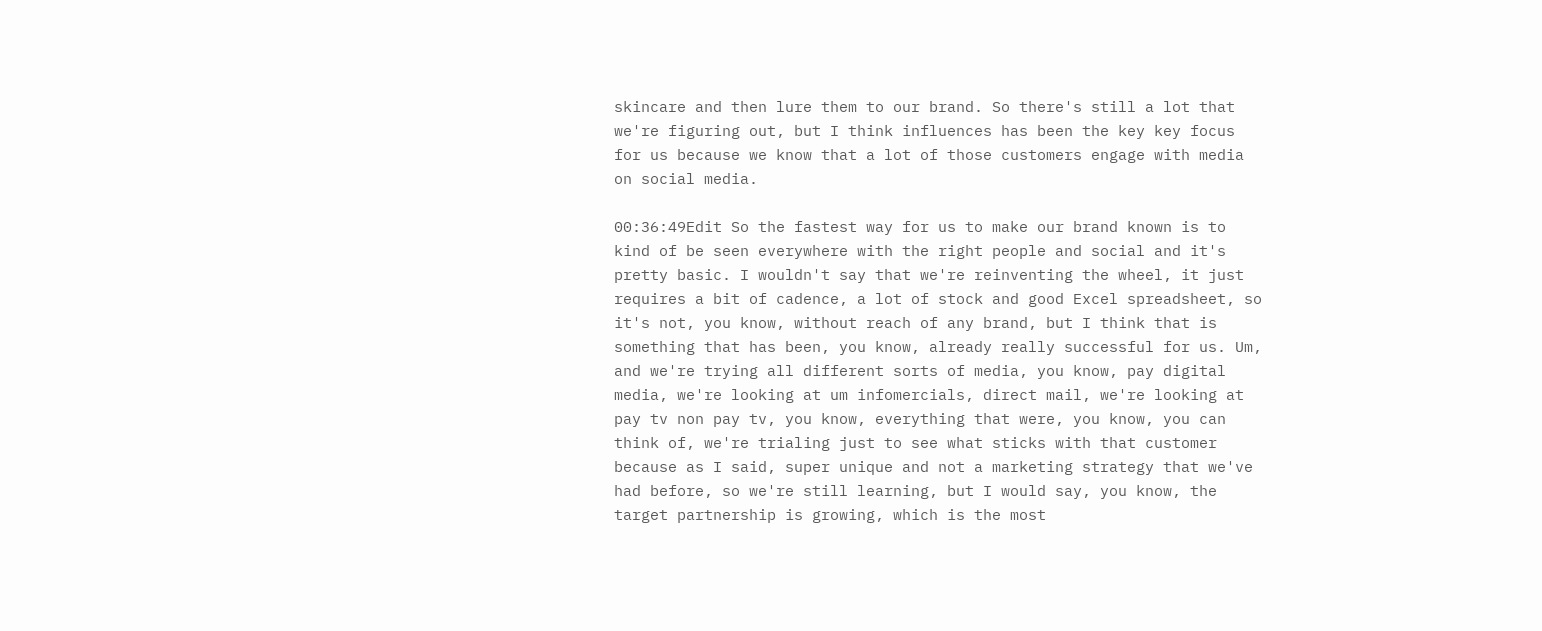skincare and then lure them to our brand. So there's still a lot that we're figuring out, but I think influences has been the key key focus for us because we know that a lot of those customers engage with media on social media.

00:36:49Edit So the fastest way for us to make our brand known is to kind of be seen everywhere with the right people and social and it's pretty basic. I wouldn't say that we're reinventing the wheel, it just requires a bit of cadence, a lot of stock and good Excel spreadsheet, so it's not, you know, without reach of any brand, but I think that is something that has been, you know, already really successful for us. Um, and we're trying all different sorts of media, you know, pay digital media, we're looking at um infomercials, direct mail, we're looking at pay tv non pay tv, you know, everything that were, you know, you can think of, we're trialing just to see what sticks with that customer because as I said, super unique and not a marketing strategy that we've had before, so we're still learning, but I would say, you know, the target partnership is growing, which is the most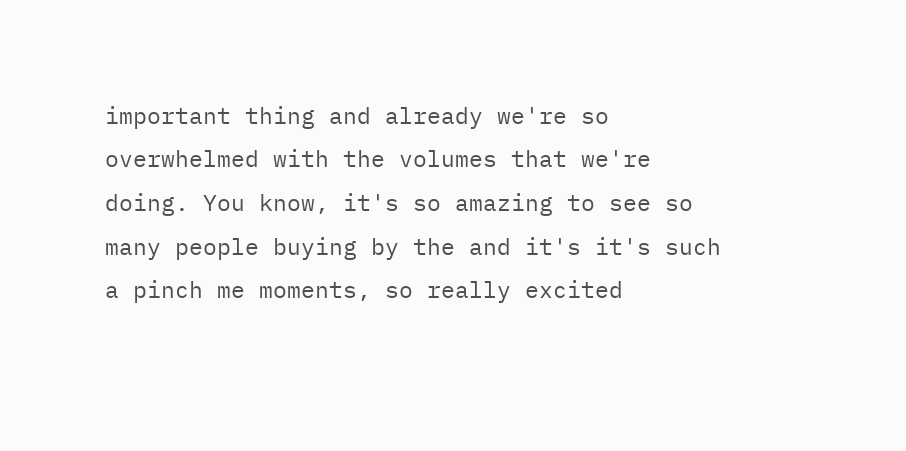important thing and already we're so overwhelmed with the volumes that we're doing. You know, it's so amazing to see so many people buying by the and it's it's such a pinch me moments, so really excited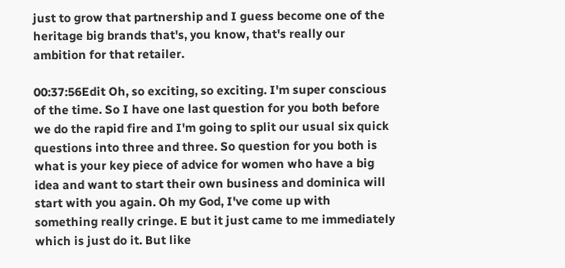just to grow that partnership and I guess become one of the heritage big brands that's, you know, that's really our ambition for that retailer.

00:37:56Edit Oh, so exciting, so exciting. I'm super conscious of the time. So I have one last question for you both before we do the rapid fire and I'm going to split our usual six quick questions into three and three. So question for you both is what is your key piece of advice for women who have a big idea and want to start their own business and dominica will start with you again. Oh my God, I've come up with something really cringe. E but it just came to me immediately which is just do it. But like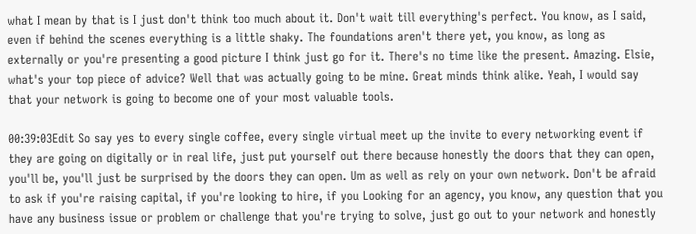what I mean by that is I just don't think too much about it. Don't wait till everything's perfect. You know, as I said, even if behind the scenes everything is a little shaky. The foundations aren't there yet, you know, as long as externally or you're presenting a good picture I think just go for it. There's no time like the present. Amazing. Elsie, what's your top piece of advice? Well that was actually going to be mine. Great minds think alike. Yeah, I would say that your network is going to become one of your most valuable tools.

00:39:03Edit So say yes to every single coffee, every single virtual meet up the invite to every networking event if they are going on digitally or in real life, just put yourself out there because honestly the doors that they can open, you'll be, you'll just be surprised by the doors they can open. Um as well as rely on your own network. Don't be afraid to ask if you're raising capital, if you're looking to hire, if you Looking for an agency, you know, any question that you have any business issue or problem or challenge that you're trying to solve, just go out to your network and honestly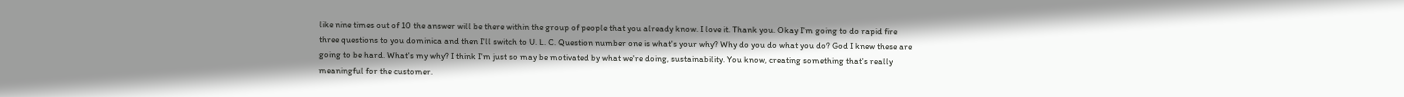like nine times out of 10 the answer will be there within the group of people that you already know. I love it. Thank you. Okay I'm going to do rapid fire three questions to you dominica and then I'll switch to U. L. C. Question number one is what's your why? Why do you do what you do? God I knew these are going to be hard. What's my why? I think I'm just so may be motivated by what we're doing, sustainability. You know, creating something that's really meaningful for the customer.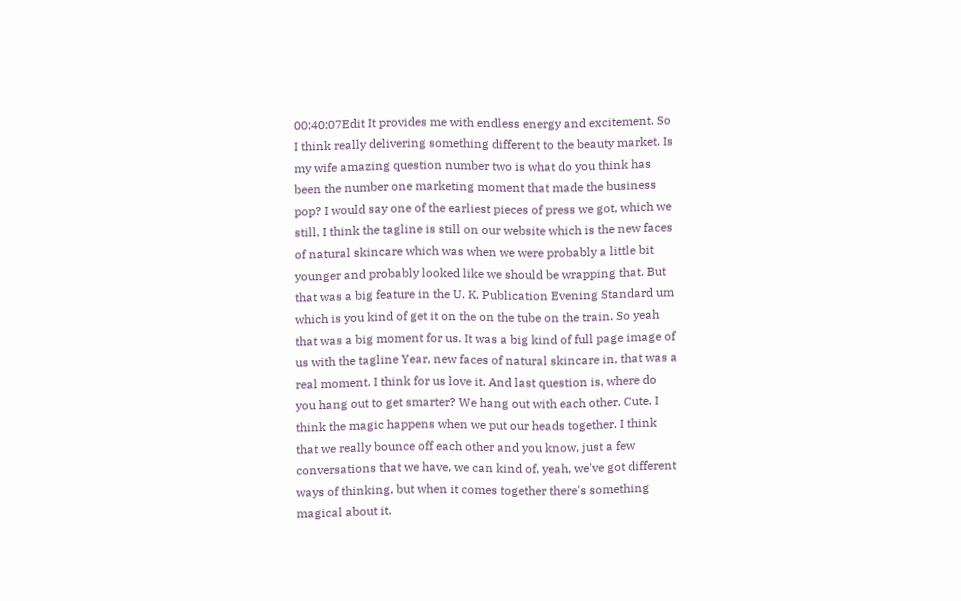00:40:07Edit It provides me with endless energy and excitement. So I think really delivering something different to the beauty market. Is my wife amazing question number two is what do you think has been the number one marketing moment that made the business pop? I would say one of the earliest pieces of press we got, which we still, I think the tagline is still on our website which is the new faces of natural skincare which was when we were probably a little bit younger and probably looked like we should be wrapping that. But that was a big feature in the U. K. Publication Evening Standard um which is you kind of get it on the on the tube on the train. So yeah that was a big moment for us. It was a big kind of full page image of us with the tagline Year, new faces of natural skincare in, that was a real moment. I think for us love it. And last question is, where do you hang out to get smarter? We hang out with each other. Cute. I think the magic happens when we put our heads together. I think that we really bounce off each other and you know, just a few conversations that we have, we can kind of, yeah, we've got different ways of thinking, but when it comes together there's something magical about it.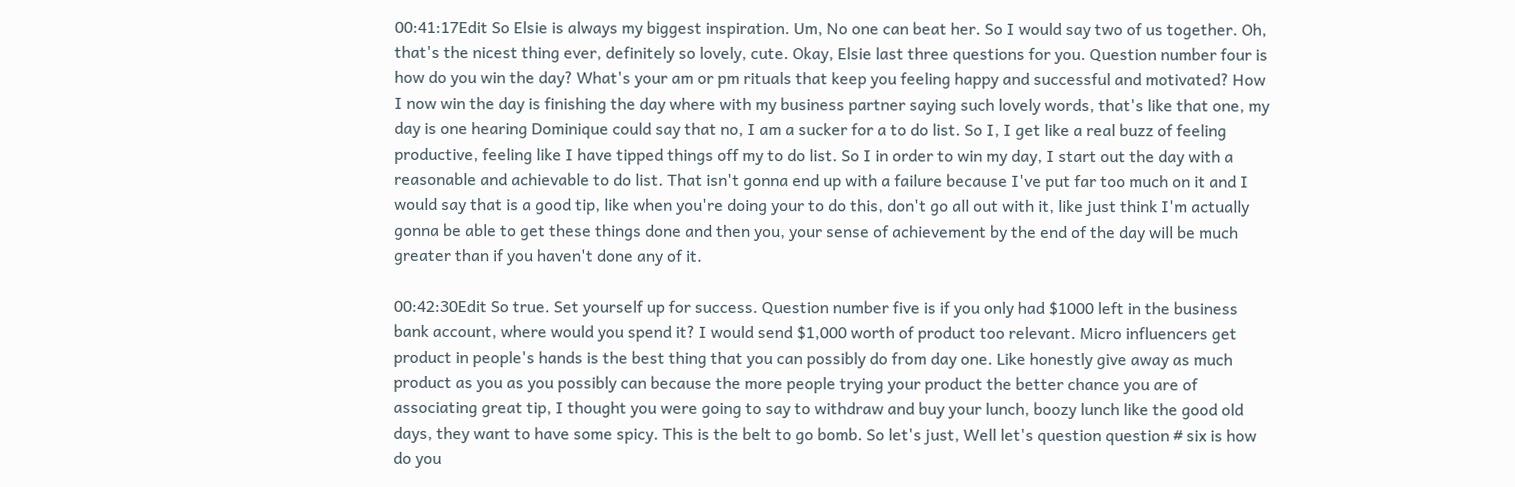00:41:17Edit So Elsie is always my biggest inspiration. Um, No one can beat her. So I would say two of us together. Oh, that's the nicest thing ever, definitely so lovely, cute. Okay, Elsie last three questions for you. Question number four is how do you win the day? What's your am or pm rituals that keep you feeling happy and successful and motivated? How I now win the day is finishing the day where with my business partner saying such lovely words, that's like that one, my day is one hearing Dominique could say that no, I am a sucker for a to do list. So I, I get like a real buzz of feeling productive, feeling like I have tipped things off my to do list. So I in order to win my day, I start out the day with a reasonable and achievable to do list. That isn't gonna end up with a failure because I've put far too much on it and I would say that is a good tip, like when you're doing your to do this, don't go all out with it, like just think I'm actually gonna be able to get these things done and then you, your sense of achievement by the end of the day will be much greater than if you haven't done any of it.

00:42:30Edit So true. Set yourself up for success. Question number five is if you only had $1000 left in the business bank account, where would you spend it? I would send $1,000 worth of product too relevant. Micro influencers get product in people's hands is the best thing that you can possibly do from day one. Like honestly give away as much product as you as you possibly can because the more people trying your product the better chance you are of associating great tip, I thought you were going to say to withdraw and buy your lunch, boozy lunch like the good old days, they want to have some spicy. This is the belt to go bomb. So let's just, Well let's question question # six is how do you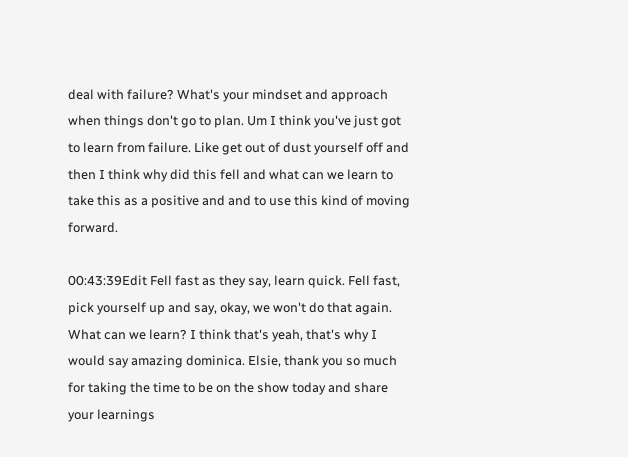deal with failure? What's your mindset and approach when things don't go to plan. Um I think you've just got to learn from failure. Like get out of dust yourself off and then I think why did this fell and what can we learn to take this as a positive and and to use this kind of moving forward.

00:43:39Edit Fell fast as they say, learn quick. Fell fast, pick yourself up and say, okay, we won't do that again. What can we learn? I think that's yeah, that's why I would say amazing dominica. Elsie, thank you so much for taking the time to be on the show today and share your learnings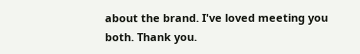about the brand. I've loved meeting you both. Thank you.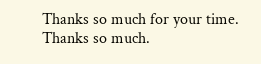Thanks so much for your time. Thanks so much.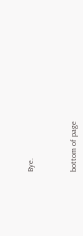Bye.



bottom of page